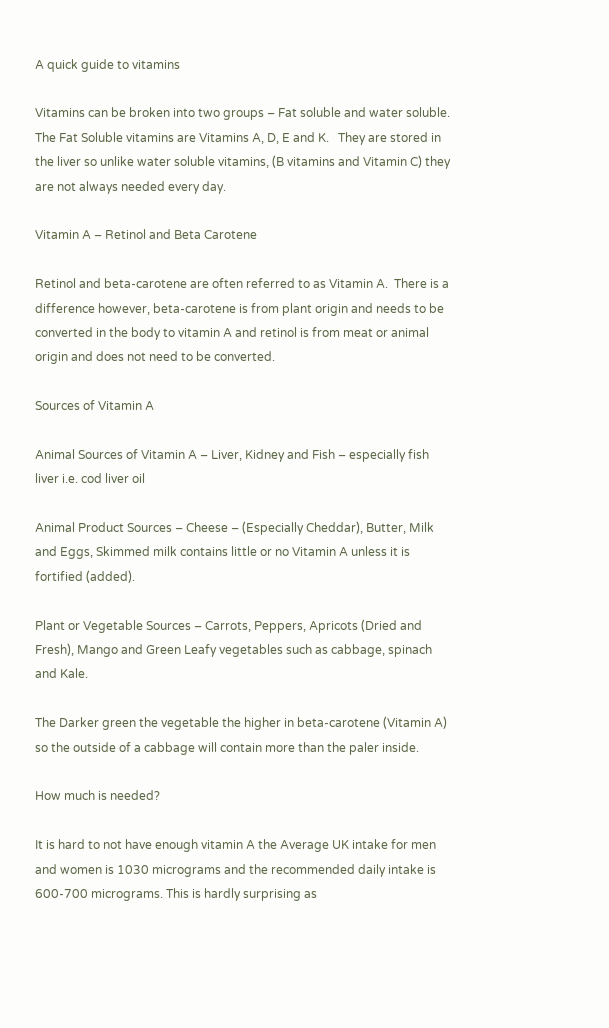A quick guide to vitamins

Vitamins can be broken into two groups – Fat soluble and water soluble. The Fat Soluble vitamins are Vitamins A, D, E and K.   They are stored in the liver so unlike water soluble vitamins, (B vitamins and Vitamin C) they are not always needed every day.

Vitamin A – Retinol and Beta Carotene

Retinol and beta-carotene are often referred to as Vitamin A.  There is a difference however, beta-carotene is from plant origin and needs to be converted in the body to vitamin A and retinol is from meat or animal origin and does not need to be converted.

Sources of Vitamin A

Animal Sources of Vitamin A – Liver, Kidney and Fish – especially fish liver i.e. cod liver oil

Animal Product Sources – Cheese – (Especially Cheddar), Butter, Milk and Eggs, Skimmed milk contains little or no Vitamin A unless it is fortified (added).

Plant or Vegetable Sources – Carrots, Peppers, Apricots (Dried and Fresh), Mango and Green Leafy vegetables such as cabbage, spinach and Kale.

The Darker green the vegetable the higher in beta-carotene (Vitamin A) so the outside of a cabbage will contain more than the paler inside.

How much is needed?

It is hard to not have enough vitamin A the Average UK intake for men and women is 1030 micrograms and the recommended daily intake is 600-700 micrograms. This is hardly surprising as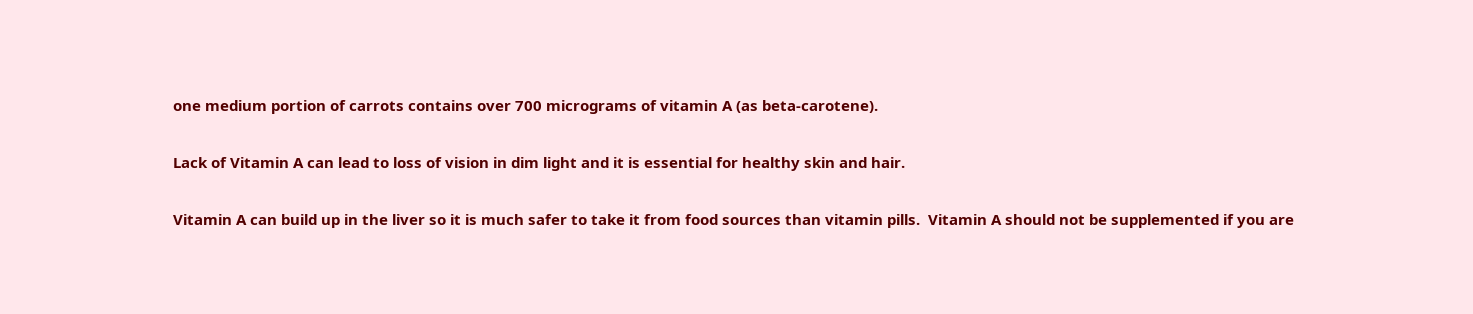one medium portion of carrots contains over 700 micrograms of vitamin A (as beta-carotene).

Lack of Vitamin A can lead to loss of vision in dim light and it is essential for healthy skin and hair.

Vitamin A can build up in the liver so it is much safer to take it from food sources than vitamin pills.  Vitamin A should not be supplemented if you are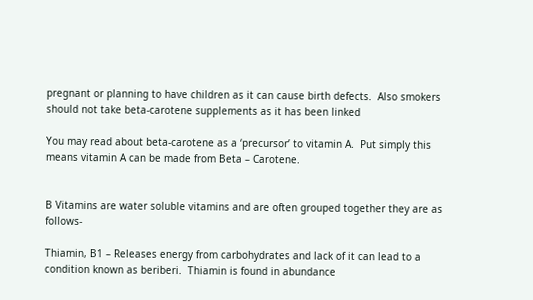pregnant or planning to have children as it can cause birth defects.  Also smokers should not take beta-carotene supplements as it has been linked

You may read about beta-carotene as a ‘precursor’ to vitamin A.  Put simply this means vitamin A can be made from Beta – Carotene.


B Vitamins are water soluble vitamins and are often grouped together they are as follows-

Thiamin, B1 – Releases energy from carbohydrates and lack of it can lead to a condition known as beriberi.  Thiamin is found in abundance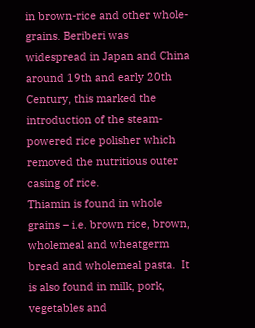in brown-rice and other whole-grains. Beriberi was widespread in Japan and China around 19th and early 20th Century, this marked the introduction of the steam-powered rice polisher which removed the nutritious outer casing of rice.
Thiamin is found in whole grains – i.e. brown rice, brown, wholemeal and wheatgerm bread and wholemeal pasta.  It is also found in milk, pork, vegetables and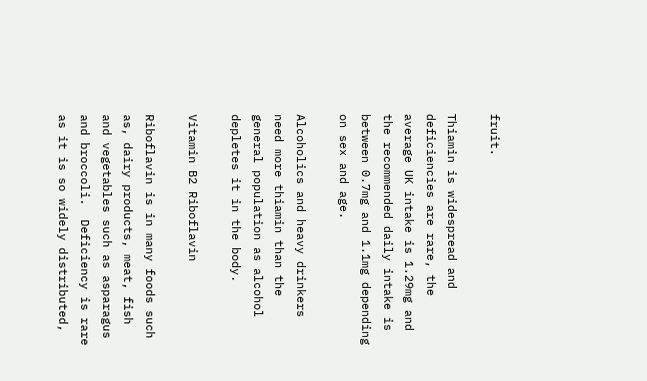fruit.

Thiamin is widespread and deficiencies are rare, the average UK intake is 1.29mg and the recommended daily intake is between 0.7mg and 1.1mg depending on sex and age.

Alcoholics and heavy drinkers need more thiamin than the general population as alcohol depletes it in the body.

Vitamin B2 Riboflavin

Riboflavin is in many foods such as, dairy products, meat, fish and vegetables such as asparagus and broccoli.  Deficiency is rare as it is so widely distributed,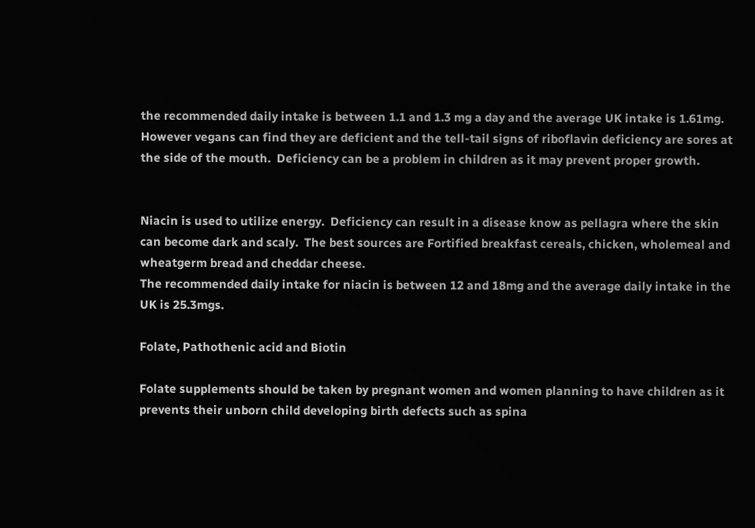the recommended daily intake is between 1.1 and 1.3 mg a day and the average UK intake is 1.61mg.  However vegans can find they are deficient and the tell-tail signs of riboflavin deficiency are sores at the side of the mouth.  Deficiency can be a problem in children as it may prevent proper growth.


Niacin is used to utilize energy.  Deficiency can result in a disease know as pellagra where the skin can become dark and scaly.  The best sources are Fortified breakfast cereals, chicken, wholemeal and wheatgerm bread and cheddar cheese.
The recommended daily intake for niacin is between 12 and 18mg and the average daily intake in the UK is 25.3mgs.

Folate, Pathothenic acid and Biotin

Folate supplements should be taken by pregnant women and women planning to have children as it prevents their unborn child developing birth defects such as spina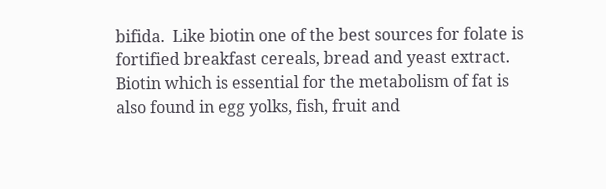bifida.  Like biotin one of the best sources for folate is fortified breakfast cereals, bread and yeast extract.  Biotin which is essential for the metabolism of fat is also found in egg yolks, fish, fruit and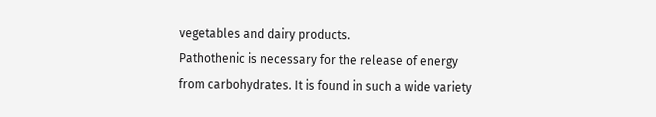vegetables and dairy products.
Pathothenic is necessary for the release of energy from carbohydrates. It is found in such a wide variety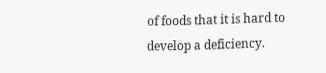of foods that it is hard to develop a deficiency.